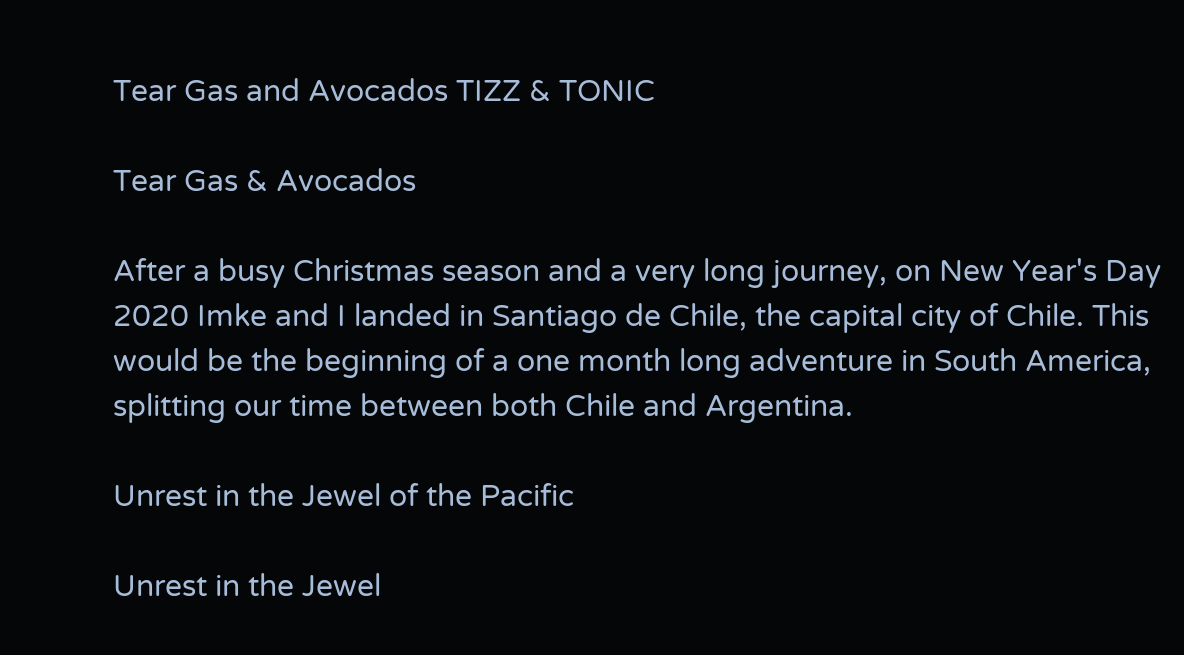Tear Gas and Avocados TIZZ & TONIC

Tear Gas & Avocados

After a busy Christmas season and a very long journey, on New Year's Day 2020 Imke and I landed in Santiago de Chile, the capital city of Chile. This would be the beginning of a one month long adventure in South America, splitting our time between both Chile and Argentina.

Unrest in the Jewel of the Pacific

Unrest in the Jewel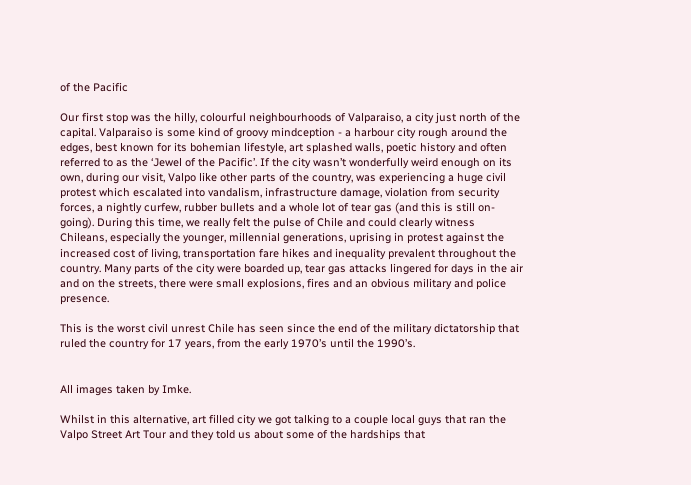of the Pacific

Our first stop was the hilly, colourful neighbourhoods of Valparaiso, a city just north of the capital. Valparaiso is some kind of groovy mindception - a harbour city rough around the edges, best known for its bohemian lifestyle, art splashed walls, poetic history and often referred to as the ‘Jewel of the Pacific’. If the city wasn’t wonderfully weird enough on its own, during our visit, Valpo like other parts of the country, was experiencing a huge civil protest which escalated into vandalism, infrastructure damage, violation from security forces, a nightly curfew, rubber bullets and a whole lot of tear gas (and this is still on-going). During this time, we really felt the pulse of Chile and could clearly witness Chileans, especially the younger, millennial generations, uprising in protest against the increased cost of living, transportation fare hikes and inequality prevalent throughout the country. Many parts of the city were boarded up, tear gas attacks lingered for days in the air and on the streets, there were small explosions, fires and an obvious military and police presence.

This is the worst civil unrest Chile has seen since the end of the military dictatorship that ruled the country for 17 years, from the early 1970’s until the 1990’s.


All images taken by Imke.

Whilst in this alternative, art filled city we got talking to a couple local guys that ran the Valpo Street Art Tour and they told us about some of the hardships that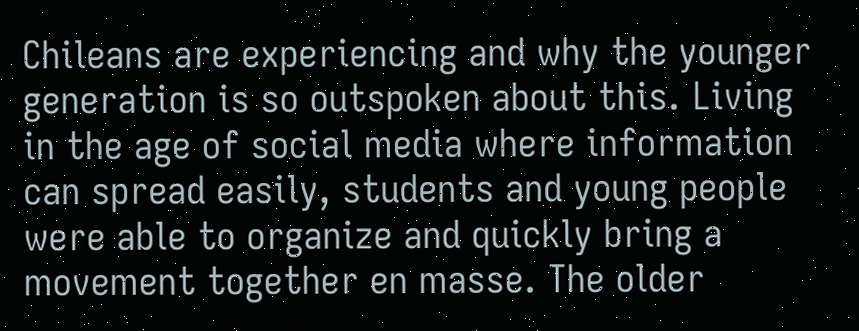Chileans are experiencing and why the younger generation is so outspoken about this. Living in the age of social media where information can spread easily, students and young people were able to organize and quickly bring a movement together en masse. The older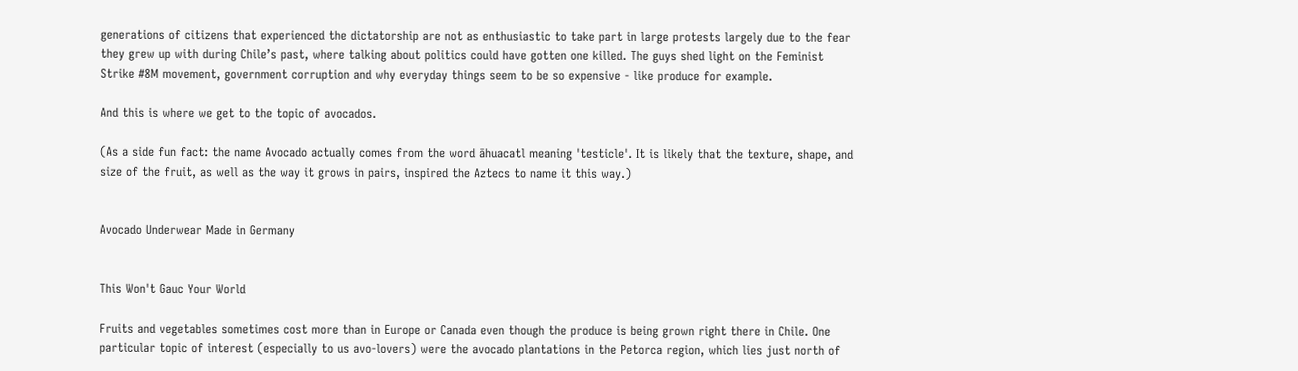generations of citizens that experienced the dictatorship are not as enthusiastic to take part in large protests largely due to the fear they grew up with during Chile’s past, where talking about politics could have gotten one killed. The guys shed light on the Feminist Strike #8M movement, government corruption and why everyday things seem to be so expensive - like produce for example.

And this is where we get to the topic of avocados.

(As a side fun fact: the name Avocado actually comes from the word āhuacatl meaning 'testicle'. It is likely that the texture, shape, and size of the fruit, as well as the way it grows in pairs, inspired the Aztecs to name it this way.)


Avocado Underwear Made in Germany


This Won't Gauc Your World

Fruits and vegetables sometimes cost more than in Europe or Canada even though the produce is being grown right there in Chile. One particular topic of interest (especially to us avo-lovers) were the avocado plantations in the Petorca region, which lies just north of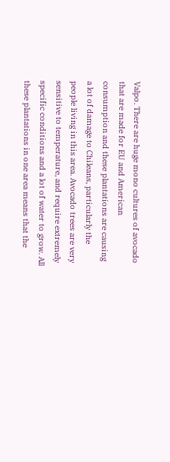Valpo. There are huge mono cultures of avocado that are made for EU and American consumption and these plantations are causing a lot of damage to Chileans, particularly the people living in this area. Avocado trees are very sensitive to temperature, and require extremely specific conditions and a lot of water to grow. All these plantations in one area means that the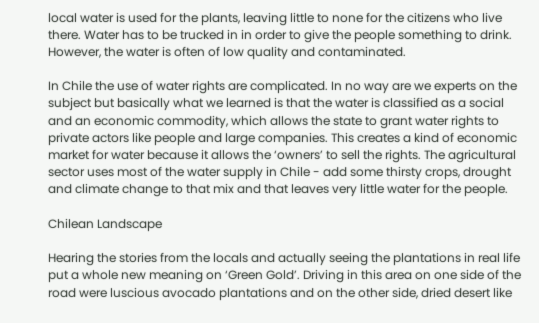local water is used for the plants, leaving little to none for the citizens who live there. Water has to be trucked in in order to give the people something to drink. However, the water is often of low quality and contaminated.

In Chile the use of water rights are complicated. In no way are we experts on the subject but basically what we learned is that the water is classified as a social and an economic commodity, which allows the state to grant water rights to private actors like people and large companies. This creates a kind of economic market for water because it allows the ‘owners’ to sell the rights. The agricultural sector uses most of the water supply in Chile - add some thirsty crops, drought and climate change to that mix and that leaves very little water for the people.

Chilean Landscape

Hearing the stories from the locals and actually seeing the plantations in real life put a whole new meaning on ‘Green Gold’. Driving in this area on one side of the road were luscious avocado plantations and on the other side, dried desert like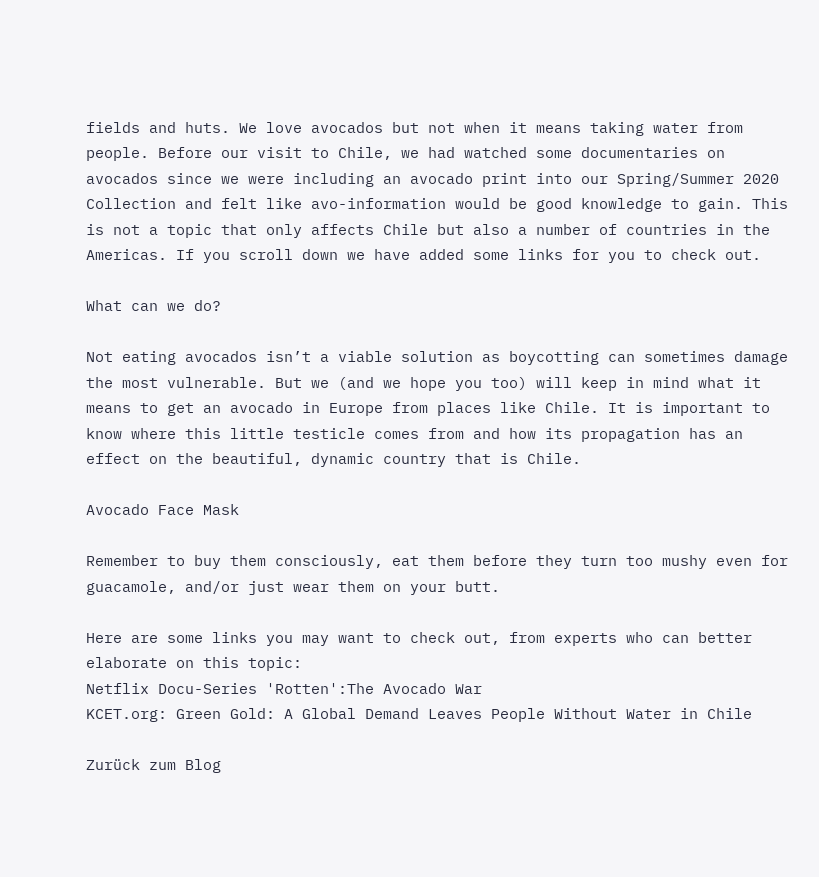fields and huts. We love avocados but not when it means taking water from people. Before our visit to Chile, we had watched some documentaries on avocados since we were including an avocado print into our Spring/Summer 2020 Collection and felt like avo-information would be good knowledge to gain. This is not a topic that only affects Chile but also a number of countries in the Americas. If you scroll down we have added some links for you to check out.

What can we do?

Not eating avocados isn’t a viable solution as boycotting can sometimes damage the most vulnerable. But we (and we hope you too) will keep in mind what it means to get an avocado in Europe from places like Chile. It is important to know where this little testicle comes from and how its propagation has an effect on the beautiful, dynamic country that is Chile.

Avocado Face Mask

Remember to buy them consciously, eat them before they turn too mushy even for guacamole, and/or just wear them on your butt.

Here are some links you may want to check out, from experts who can better elaborate on this topic:
Netflix Docu-Series 'Rotten':The Avocado War
KCET.org: Green Gold: A Global Demand Leaves People Without Water in Chile

Zurück zum Blog